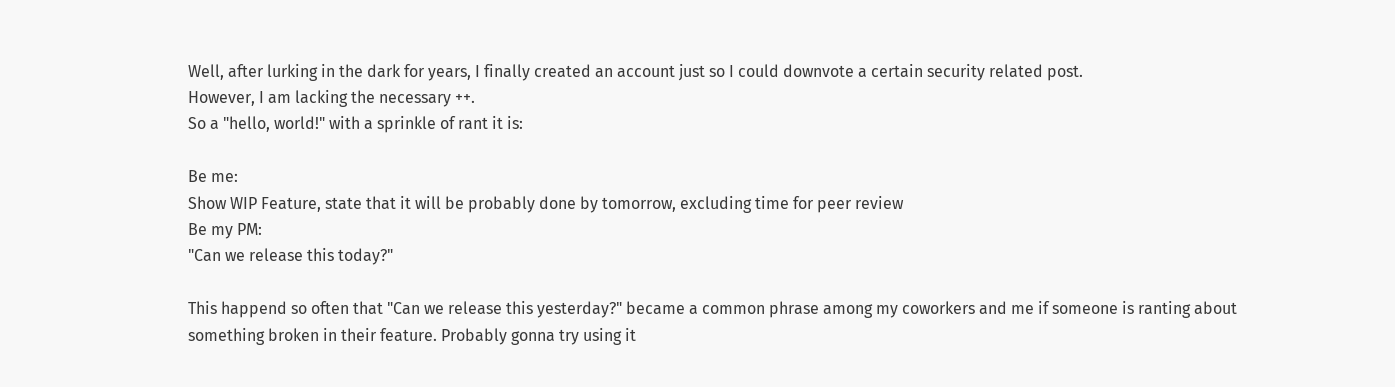Well, after lurking in the dark for years, I finally created an account just so I could downvote a certain security related post.
However, I am lacking the necessary ++.
So a "hello, world!" with a sprinkle of rant it is:

Be me:
Show WIP Feature, state that it will be probably done by tomorrow, excluding time for peer review
Be my PM:
"Can we release this today?"

This happend so often that "Can we release this yesterday?" became a common phrase among my coworkers and me if someone is ranting about something broken in their feature. Probably gonna try using it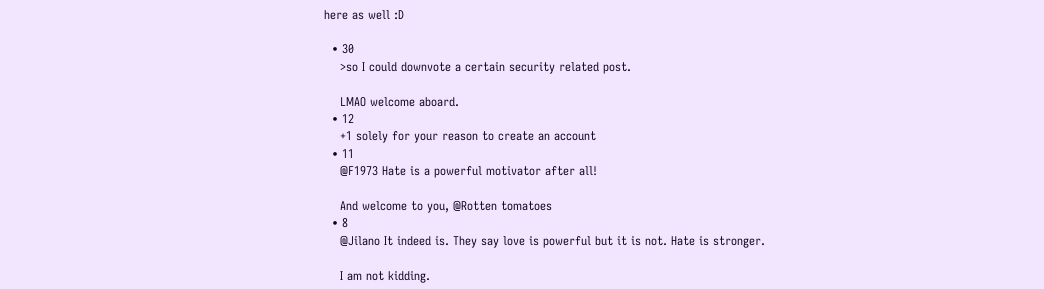here as well :D

  • 30
    >so I could downvote a certain security related post.

    LMAO welcome aboard.
  • 12
    +1 solely for your reason to create an account
  • 11
    @F1973 Hate is a powerful motivator after all!

    And welcome to you, @Rotten tomatoes
  • 8
    @Jilano It indeed is. They say love is powerful but it is not. Hate is stronger.

    I am not kidding.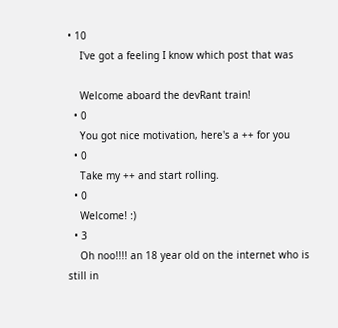• 10
    I've got a feeling I know which post that was

    Welcome aboard the devRant train!
  • 0
    You got nice motivation, here's a ++ for you
  • 0
    Take my ++ and start rolling.
  • 0
    Welcome! :)
  • 3
    Oh noo!!!! an 18 year old on the internet who is still in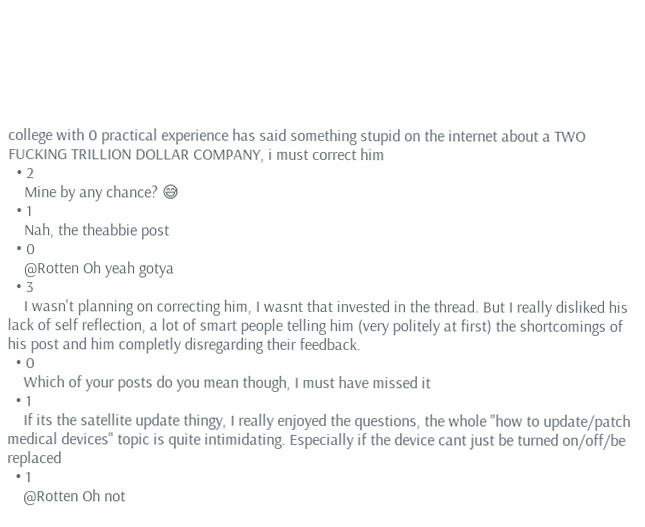college with 0 practical experience has said something stupid on the internet about a TWO FUCKING TRILLION DOLLAR COMPANY, i must correct him
  • 2
    Mine by any chance? 😅
  • 1
    Nah, the theabbie post
  • 0
    @Rotten Oh yeah gotya
  • 3
    I wasn't planning on correcting him, I wasnt that invested in the thread. But I really disliked his lack of self reflection, a lot of smart people telling him (very politely at first) the shortcomings of his post and him completly disregarding their feedback.
  • 0
    Which of your posts do you mean though, I must have missed it
  • 1
    If its the satellite update thingy, I really enjoyed the questions, the whole "how to update/patch medical devices" topic is quite intimidating. Especially if the device cant just be turned on/off/be replaced
  • 1
    @Rotten Oh not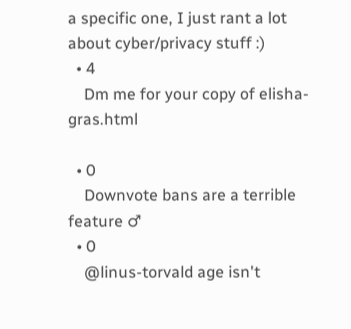a specific one, I just rant a lot about cyber/privacy stuff :)
  • 4
    Dm me for your copy of elisha-gras.html

  • 0
    Downvote bans are a terrible feature ♂
  • 0
    @linus-torvald age isn't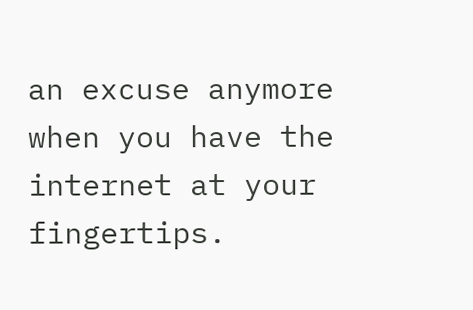an excuse anymore when you have the internet at your fingertips.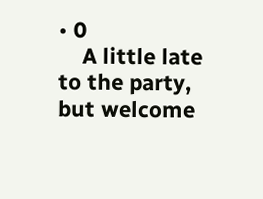• 0
    A little late to the party, but welcome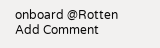onboard @Rotten
Add Comment